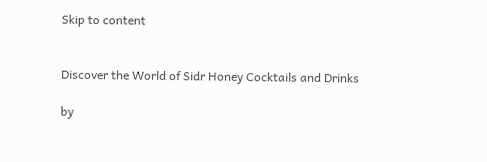Skip to content


Discover the World of Sidr Honey Cocktails and Drinks

by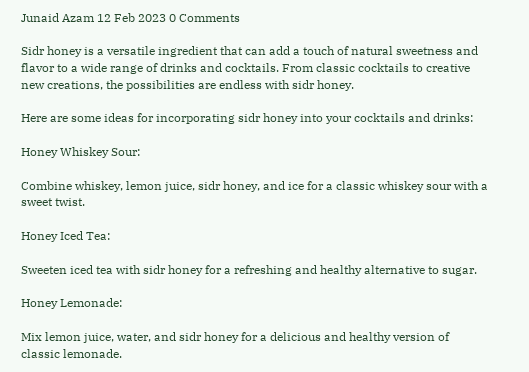Junaid Azam 12 Feb 2023 0 Comments

Sidr honey is a versatile ingredient that can add a touch of natural sweetness and flavor to a wide range of drinks and cocktails. From classic cocktails to creative new creations, the possibilities are endless with sidr honey.

Here are some ideas for incorporating sidr honey into your cocktails and drinks:

Honey Whiskey Sour:

Combine whiskey, lemon juice, sidr honey, and ice for a classic whiskey sour with a sweet twist.

Honey Iced Tea:

Sweeten iced tea with sidr honey for a refreshing and healthy alternative to sugar.

Honey Lemonade:

Mix lemon juice, water, and sidr honey for a delicious and healthy version of classic lemonade.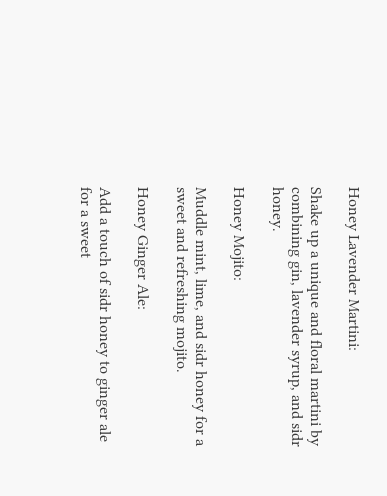Honey Lavender Martini:

Shake up a unique and floral martini by combining gin, lavender syrup, and sidr honey.

Honey Mojito:

Muddle mint, lime, and sidr honey for a sweet and refreshing mojito.

Honey Ginger Ale:

Add a touch of sidr honey to ginger ale for a sweet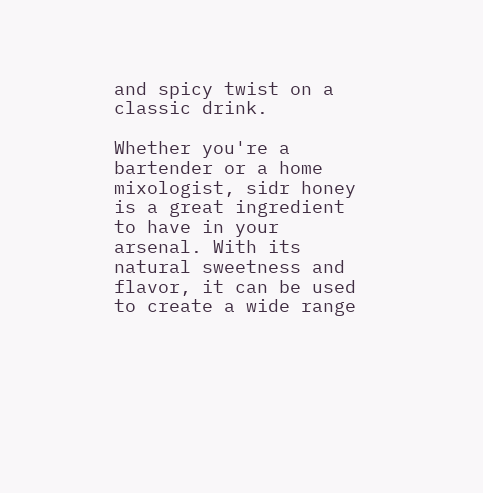and spicy twist on a classic drink.

Whether you're a bartender or a home mixologist, sidr honey is a great ingredient to have in your arsenal. With its natural sweetness and flavor, it can be used to create a wide range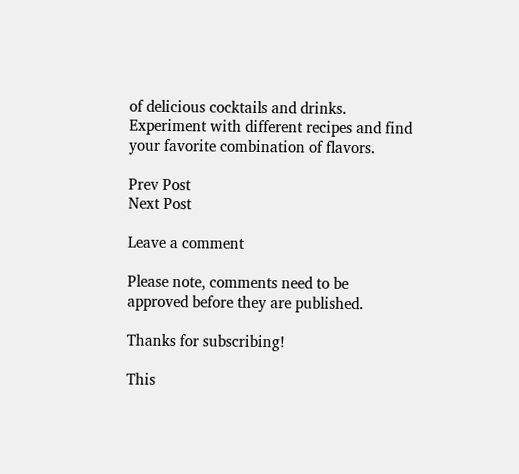of delicious cocktails and drinks. Experiment with different recipes and find your favorite combination of flavors.

Prev Post
Next Post

Leave a comment

Please note, comments need to be approved before they are published.

Thanks for subscribing!

This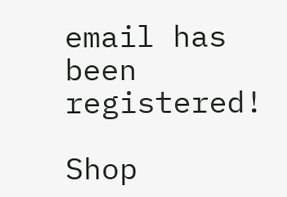email has been registered!

Shop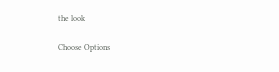the look

Choose Options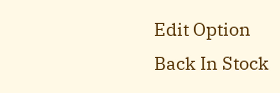Edit Option
Back In Stock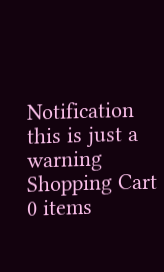Notification
this is just a warning
Shopping Cart
0 items